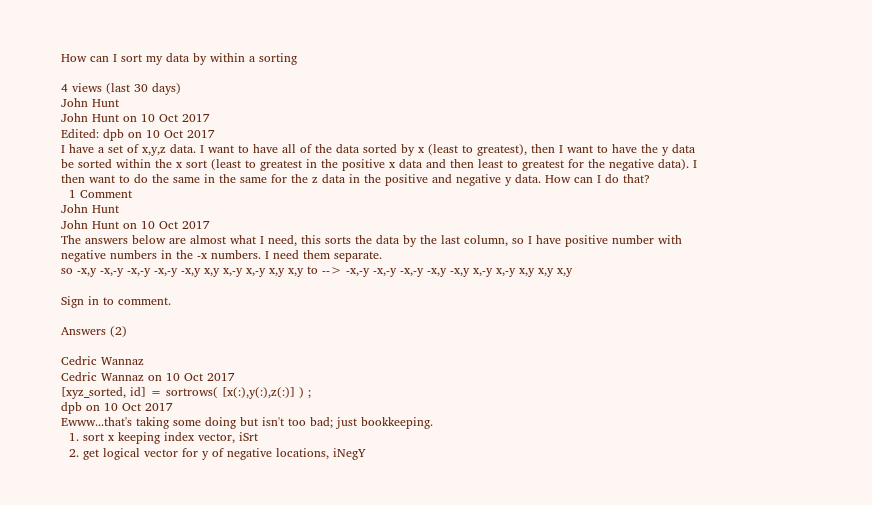How can I sort my data by within a sorting

4 views (last 30 days)
John Hunt
John Hunt on 10 Oct 2017
Edited: dpb on 10 Oct 2017
I have a set of x,y,z data. I want to have all of the data sorted by x (least to greatest), then I want to have the y data be sorted within the x sort (least to greatest in the positive x data and then least to greatest for the negative data). I then want to do the same in the same for the z data in the positive and negative y data. How can I do that?
  1 Comment
John Hunt
John Hunt on 10 Oct 2017
The answers below are almost what I need, this sorts the data by the last column, so I have positive number with negative numbers in the -x numbers. I need them separate.
so -x,y -x,-y -x,-y -x,-y -x,y x,y x,-y x,-y x,y x,y to --> -x,-y -x,-y -x,-y -x,y -x,y x,-y x,-y x,y x,y x,y

Sign in to comment.

Answers (2)

Cedric Wannaz
Cedric Wannaz on 10 Oct 2017
[xyz_sorted, id] = sortrows( [x(:),y(:),z(:)] ) ;
dpb on 10 Oct 2017
Ewww...that's taking some doing but isn't too bad; just bookkeeping.
  1. sort x keeping index vector, iSrt
  2. get logical vector for y of negative locations, iNegY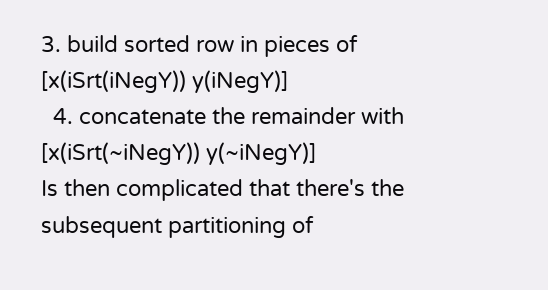3. build sorted row in pieces of [x(iSrt(iNegY)) y(iNegY)]
  4. concatenate the remainder with [x(iSrt(~iNegY)) y(~iNegY)]
Is then complicated that there's the subsequent partitioning of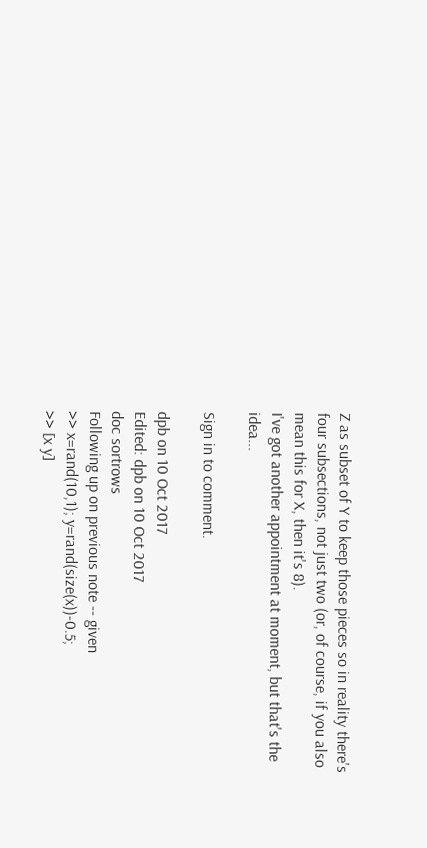Z as subset of Y to keep those pieces so in reality there's four subsections, not just two (or, of course, if you also mean this for X, then it's 8).
I've got another appointment at moment, but that's the idea...

Sign in to comment.

dpb on 10 Oct 2017
Edited: dpb on 10 Oct 2017
doc sortrows
Following up on previous note -- given
>> x=rand(10,1); y=rand(size(x))-0.5;
>> [x y]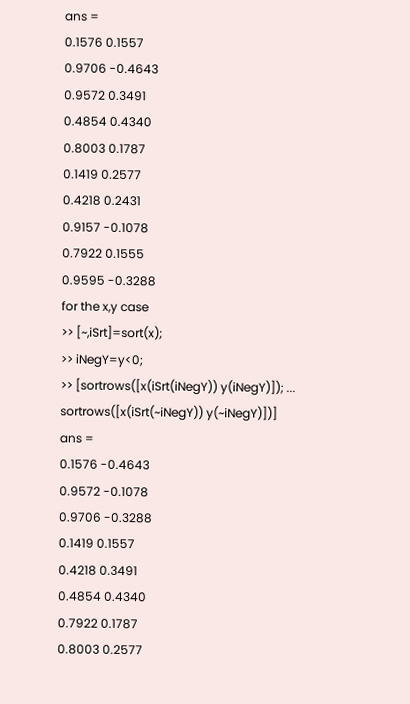ans =
0.1576 0.1557
0.9706 -0.4643
0.9572 0.3491
0.4854 0.4340
0.8003 0.1787
0.1419 0.2577
0.4218 0.2431
0.9157 -0.1078
0.7922 0.1555
0.9595 -0.3288
for the x,y case
>> [~,iSrt]=sort(x);
>> iNegY=y<0;
>> [sortrows([x(iSrt(iNegY)) y(iNegY)]); ...
sortrows([x(iSrt(~iNegY)) y(~iNegY)])]
ans =
0.1576 -0.4643
0.9572 -0.1078
0.9706 -0.3288
0.1419 0.1557
0.4218 0.3491
0.4854 0.4340
0.7922 0.1787
0.8003 0.2577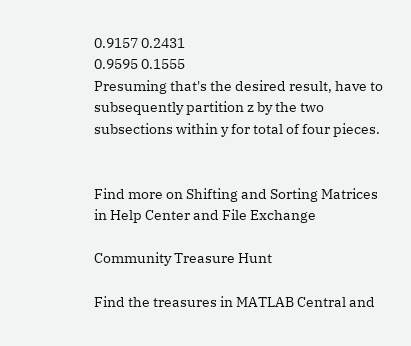0.9157 0.2431
0.9595 0.1555
Presuming that's the desired result, have to subsequently partition z by the two subsections within y for total of four pieces.


Find more on Shifting and Sorting Matrices in Help Center and File Exchange

Community Treasure Hunt

Find the treasures in MATLAB Central and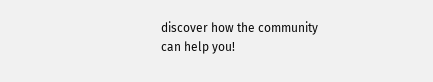discover how the community can help you!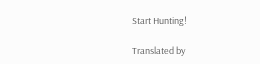Start Hunting!

Translated by